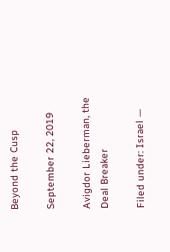Beyond the Cusp

September 22, 2019

Avigdor Lieberman, the Deal Breaker

Filed under: Israel —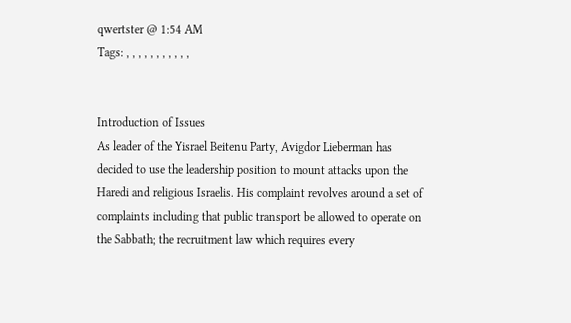qwertster @ 1:54 AM
Tags: , , , , , , , , , , ,


Introduction of Issues
As leader of the Yisrael Beitenu Party, Avigdor Lieberman has decided to use the leadership position to mount attacks upon the Haredi and religious Israelis. His complaint revolves around a set of complaints including that public transport be allowed to operate on the Sabbath; the recruitment law which requires every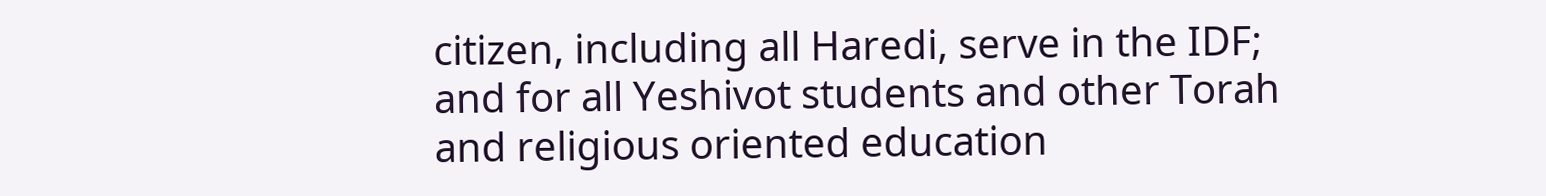citizen, including all Haredi, serve in the IDF; and for all Yeshivot students and other Torah and religious oriented education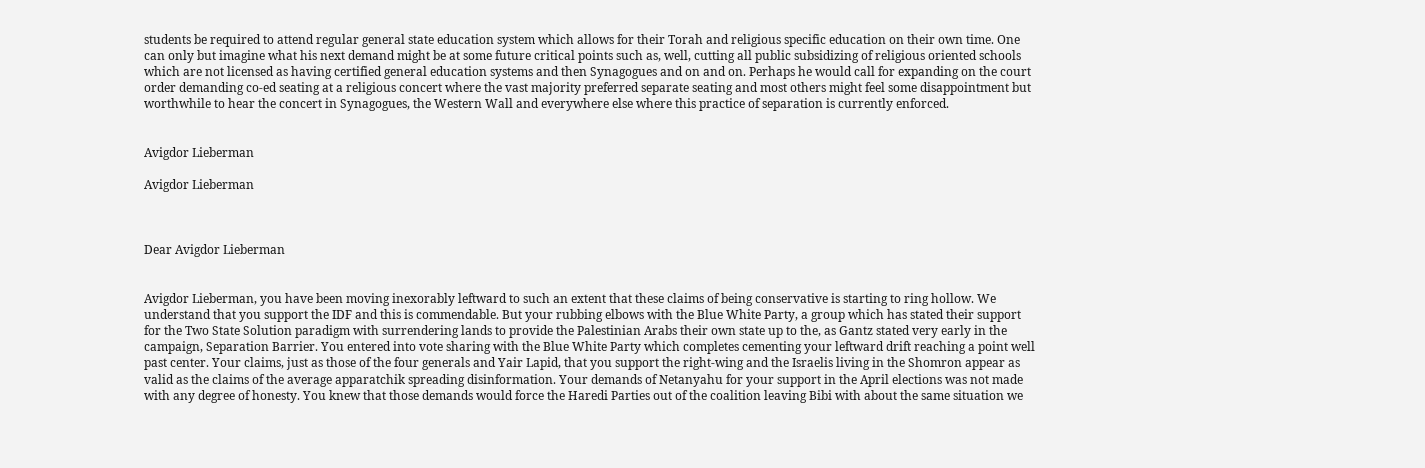students be required to attend regular general state education system which allows for their Torah and religious specific education on their own time. One can only but imagine what his next demand might be at some future critical points such as, well, cutting all public subsidizing of religious oriented schools which are not licensed as having certified general education systems and then Synagogues and on and on. Perhaps he would call for expanding on the court order demanding co-ed seating at a religious concert where the vast majority preferred separate seating and most others might feel some disappointment but worthwhile to hear the concert in Synagogues, the Western Wall and everywhere else where this practice of separation is currently enforced.


Avigdor Lieberman

Avigdor Lieberman



Dear Avigdor Lieberman


Avigdor Lieberman, you have been moving inexorably leftward to such an extent that these claims of being conservative is starting to ring hollow. We understand that you support the IDF and this is commendable. But your rubbing elbows with the Blue White Party, a group which has stated their support for the Two State Solution paradigm with surrendering lands to provide the Palestinian Arabs their own state up to the, as Gantz stated very early in the campaign, Separation Barrier. You entered into vote sharing with the Blue White Party which completes cementing your leftward drift reaching a point well past center. Your claims, just as those of the four generals and Yair Lapid, that you support the right-wing and the Israelis living in the Shomron appear as valid as the claims of the average apparatchik spreading disinformation. Your demands of Netanyahu for your support in the April elections was not made with any degree of honesty. You knew that those demands would force the Haredi Parties out of the coalition leaving Bibi with about the same situation we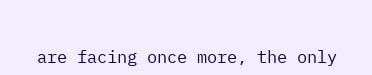are facing once more, the only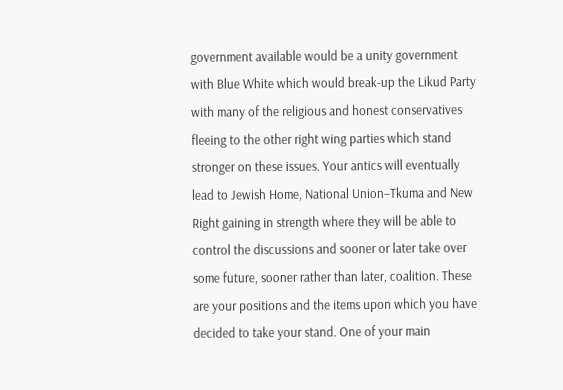government available would be a unity government with Blue White which would break-up the Likud Party with many of the religious and honest conservatives fleeing to the other right wing parties which stand stronger on these issues. Your antics will eventually lead to Jewish Home, National Union–Tkuma and New Right gaining in strength where they will be able to control the discussions and sooner or later take over some future, sooner rather than later, coalition. These are your positions and the items upon which you have decided to take your stand. One of your main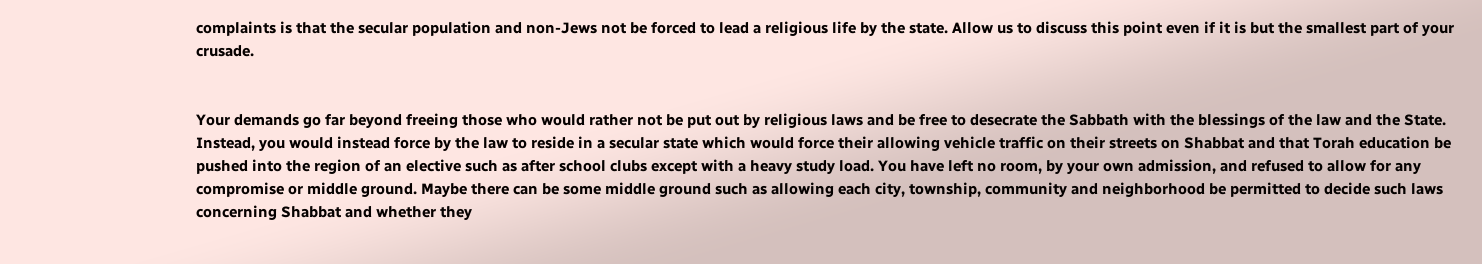complaints is that the secular population and non-Jews not be forced to lead a religious life by the state. Allow us to discuss this point even if it is but the smallest part of your crusade.


Your demands go far beyond freeing those who would rather not be put out by religious laws and be free to desecrate the Sabbath with the blessings of the law and the State. Instead, you would instead force by the law to reside in a secular state which would force their allowing vehicle traffic on their streets on Shabbat and that Torah education be pushed into the region of an elective such as after school clubs except with a heavy study load. You have left no room, by your own admission, and refused to allow for any compromise or middle ground. Maybe there can be some middle ground such as allowing each city, township, community and neighborhood be permitted to decide such laws concerning Shabbat and whether they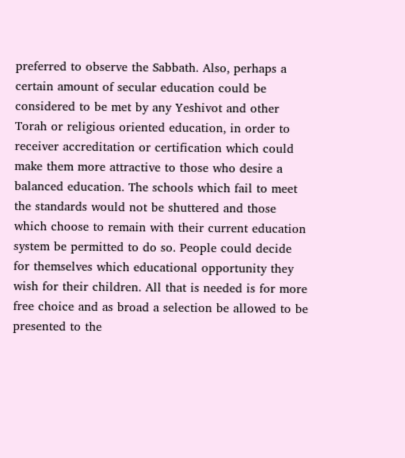preferred to observe the Sabbath. Also, perhaps a certain amount of secular education could be considered to be met by any Yeshivot and other Torah or religious oriented education, in order to receiver accreditation or certification which could make them more attractive to those who desire a balanced education. The schools which fail to meet the standards would not be shuttered and those which choose to remain with their current education system be permitted to do so. People could decide for themselves which educational opportunity they wish for their children. All that is needed is for more free choice and as broad a selection be allowed to be presented to the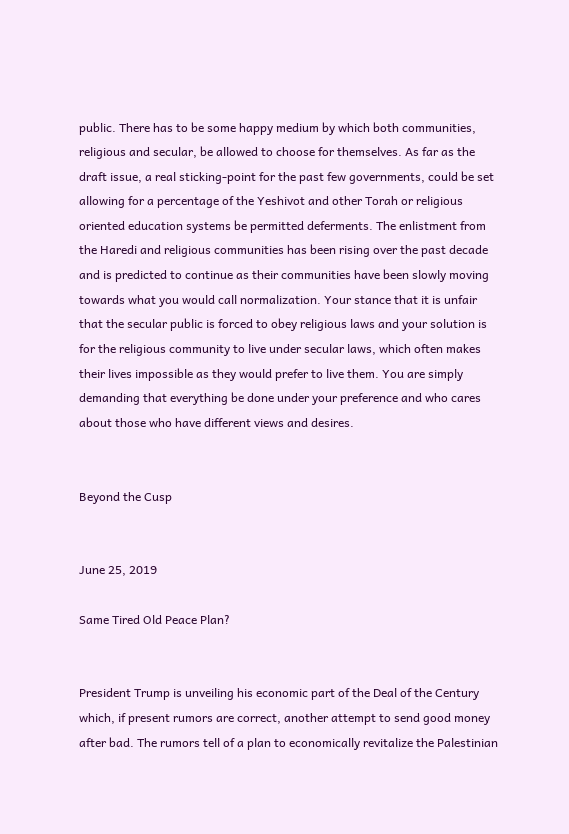public. There has to be some happy medium by which both communities, religious and secular, be allowed to choose for themselves. As far as the draft issue, a real sticking-point for the past few governments, could be set allowing for a percentage of the Yeshivot and other Torah or religious oriented education systems be permitted deferments. The enlistment from the Haredi and religious communities has been rising over the past decade and is predicted to continue as their communities have been slowly moving towards what you would call normalization. Your stance that it is unfair that the secular public is forced to obey religious laws and your solution is for the religious community to live under secular laws, which often makes their lives impossible as they would prefer to live them. You are simply demanding that everything be done under your preference and who cares about those who have different views and desires.


Beyond the Cusp


June 25, 2019

Same Tired Old Peace Plan?


President Trump is unveiling his economic part of the Deal of the Century which, if present rumors are correct, another attempt to send good money after bad. The rumors tell of a plan to economically revitalize the Palestinian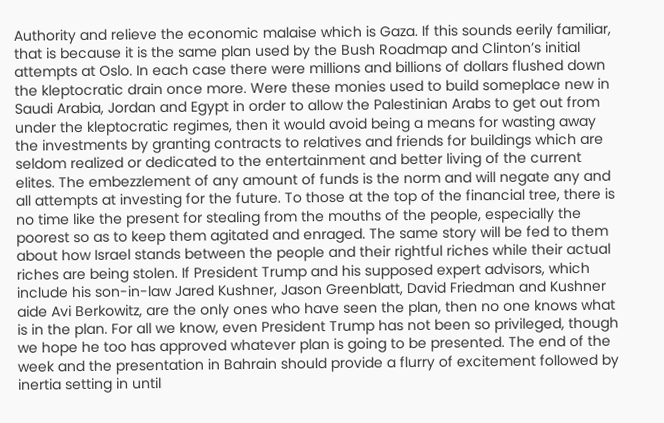Authority and relieve the economic malaise which is Gaza. If this sounds eerily familiar, that is because it is the same plan used by the Bush Roadmap and Clinton’s initial attempts at Oslo. In each case there were millions and billions of dollars flushed down the kleptocratic drain once more. Were these monies used to build someplace new in Saudi Arabia, Jordan and Egypt in order to allow the Palestinian Arabs to get out from under the kleptocratic regimes, then it would avoid being a means for wasting away the investments by granting contracts to relatives and friends for buildings which are seldom realized or dedicated to the entertainment and better living of the current elites. The embezzlement of any amount of funds is the norm and will negate any and all attempts at investing for the future. To those at the top of the financial tree, there is no time like the present for stealing from the mouths of the people, especially the poorest so as to keep them agitated and enraged. The same story will be fed to them about how Israel stands between the people and their rightful riches while their actual riches are being stolen. If President Trump and his supposed expert advisors, which include his son-in-law Jared Kushner, Jason Greenblatt, David Friedman and Kushner aide Avi Berkowitz, are the only ones who have seen the plan, then no one knows what is in the plan. For all we know, even President Trump has not been so privileged, though we hope he too has approved whatever plan is going to be presented. The end of the week and the presentation in Bahrain should provide a flurry of excitement followed by inertia setting in until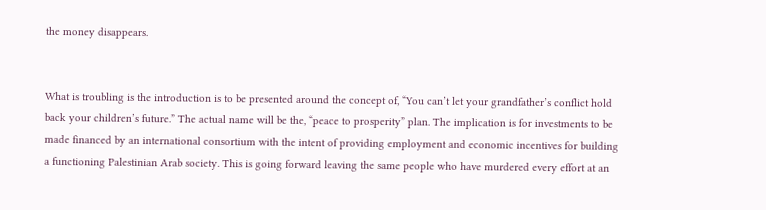the money disappears.


What is troubling is the introduction is to be presented around the concept of, “You can’t let your grandfather’s conflict hold back your children’s future.” The actual name will be the, “peace to prosperity” plan. The implication is for investments to be made financed by an international consortium with the intent of providing employment and economic incentives for building a functioning Palestinian Arab society. This is going forward leaving the same people who have murdered every effort at an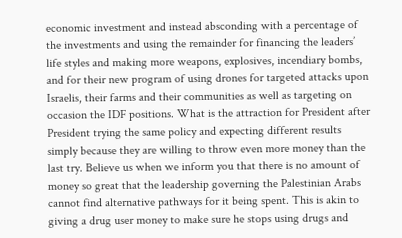economic investment and instead absconding with a percentage of the investments and using the remainder for financing the leaders’ life styles and making more weapons, explosives, incendiary bombs, and for their new program of using drones for targeted attacks upon Israelis, their farms and their communities as well as targeting on occasion the IDF positions. What is the attraction for President after President trying the same policy and expecting different results simply because they are willing to throw even more money than the last try. Believe us when we inform you that there is no amount of money so great that the leadership governing the Palestinian Arabs cannot find alternative pathways for it being spent. This is akin to giving a drug user money to make sure he stops using drugs and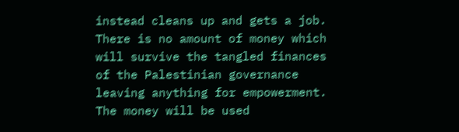instead cleans up and gets a job. There is no amount of money which will survive the tangled finances of the Palestinian governance leaving anything for empowerment. The money will be used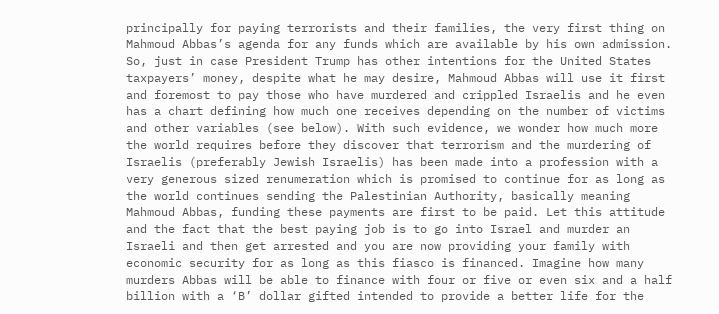principally for paying terrorists and their families, the very first thing on Mahmoud Abbas’s agenda for any funds which are available by his own admission. So, just in case President Trump has other intentions for the United States taxpayers’ money, despite what he may desire, Mahmoud Abbas will use it first and foremost to pay those who have murdered and crippled Israelis and he even has a chart defining how much one receives depending on the number of victims and other variables (see below). With such evidence, we wonder how much more the world requires before they discover that terrorism and the murdering of Israelis (preferably Jewish Israelis) has been made into a profession with a very generous sized renumeration which is promised to continue for as long as the world continues sending the Palestinian Authority, basically meaning Mahmoud Abbas, funding these payments are first to be paid. Let this attitude and the fact that the best paying job is to go into Israel and murder an Israeli and then get arrested and you are now providing your family with economic security for as long as this fiasco is financed. Imagine how many murders Abbas will be able to finance with four or five or even six and a half billion with a ‘B’ dollar gifted intended to provide a better life for the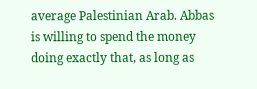average Palestinian Arab. Abbas is willing to spend the money doing exactly that, as long as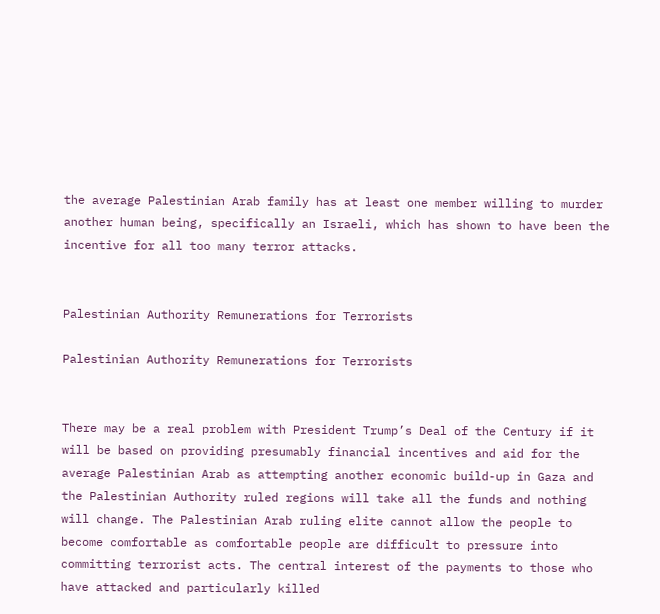the average Palestinian Arab family has at least one member willing to murder another human being, specifically an Israeli, which has shown to have been the incentive for all too many terror attacks.


Palestinian Authority Remunerations for Terrorists

Palestinian Authority Remunerations for Terrorists


There may be a real problem with President Trump’s Deal of the Century if it will be based on providing presumably financial incentives and aid for the average Palestinian Arab as attempting another economic build-up in Gaza and the Palestinian Authority ruled regions will take all the funds and nothing will change. The Palestinian Arab ruling elite cannot allow the people to become comfortable as comfortable people are difficult to pressure into committing terrorist acts. The central interest of the payments to those who have attacked and particularly killed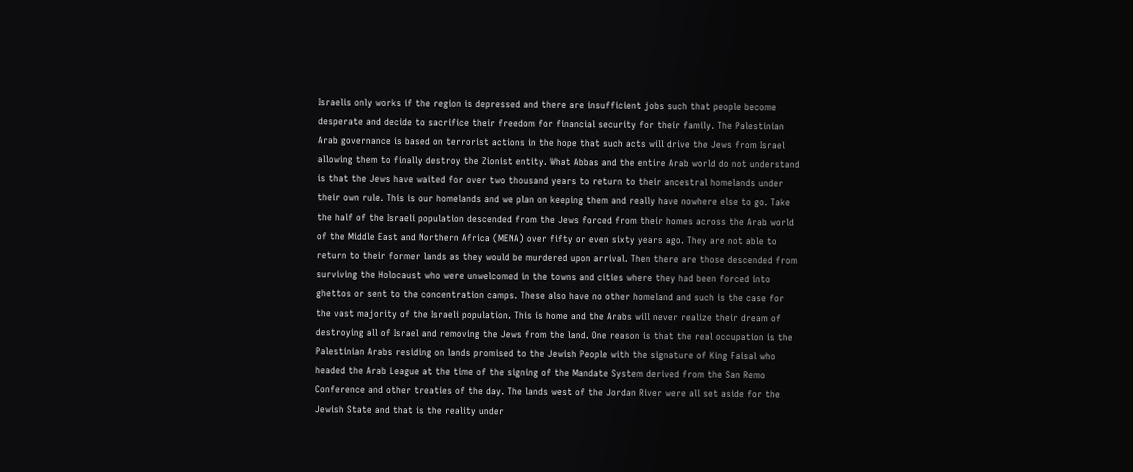Israelis only works if the region is depressed and there are insufficient jobs such that people become desperate and decide to sacrifice their freedom for financial security for their family. The Palestinian Arab governance is based on terrorist actions in the hope that such acts will drive the Jews from Israel allowing them to finally destroy the Zionist entity. What Abbas and the entire Arab world do not understand is that the Jews have waited for over two thousand years to return to their ancestral homelands under their own rule. This is our homelands and we plan on keeping them and really have nowhere else to go. Take the half of the Israeli population descended from the Jews forced from their homes across the Arab world of the Middle East and Northern Africa (MENA) over fifty or even sixty years ago. They are not able to return to their former lands as they would be murdered upon arrival. Then there are those descended from surviving the Holocaust who were unwelcomed in the towns and cities where they had been forced into ghettos or sent to the concentration camps. These also have no other homeland and such is the case for the vast majority of the Israeli population. This is home and the Arabs will never realize their dream of destroying all of Israel and removing the Jews from the land. One reason is that the real occupation is the Palestinian Arabs residing on lands promised to the Jewish People with the signature of King Faisal who headed the Arab League at the time of the signing of the Mandate System derived from the San Remo Conference and other treaties of the day. The lands west of the Jordan River were all set aside for the Jewish State and that is the reality under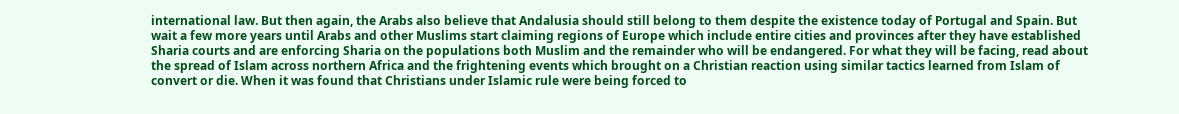international law. But then again, the Arabs also believe that Andalusia should still belong to them despite the existence today of Portugal and Spain. But wait a few more years until Arabs and other Muslims start claiming regions of Europe which include entire cities and provinces after they have established Sharia courts and are enforcing Sharia on the populations both Muslim and the remainder who will be endangered. For what they will be facing, read about the spread of Islam across northern Africa and the frightening events which brought on a Christian reaction using similar tactics learned from Islam of convert or die. When it was found that Christians under Islamic rule were being forced to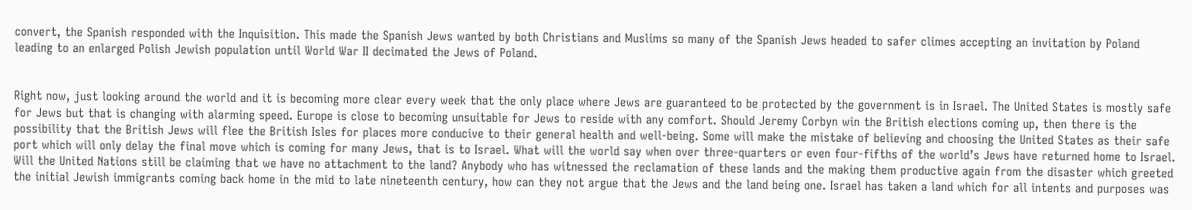convert, the Spanish responded with the Inquisition. This made the Spanish Jews wanted by both Christians and Muslims so many of the Spanish Jews headed to safer climes accepting an invitation by Poland leading to an enlarged Polish Jewish population until World War II decimated the Jews of Poland.


Right now, just looking around the world and it is becoming more clear every week that the only place where Jews are guaranteed to be protected by the government is in Israel. The United States is mostly safe for Jews but that is changing with alarming speed. Europe is close to becoming unsuitable for Jews to reside with any comfort. Should Jeremy Corbyn win the British elections coming up, then there is the possibility that the British Jews will flee the British Isles for places more conducive to their general health and well-being. Some will make the mistake of believing and choosing the United States as their safe port which will only delay the final move which is coming for many Jews, that is to Israel. What will the world say when over three-quarters or even four-fifths of the world’s Jews have returned home to Israel. Will the United Nations still be claiming that we have no attachment to the land? Anybody who has witnessed the reclamation of these lands and the making them productive again from the disaster which greeted the initial Jewish immigrants coming back home in the mid to late nineteenth century, how can they not argue that the Jews and the land being one. Israel has taken a land which for all intents and purposes was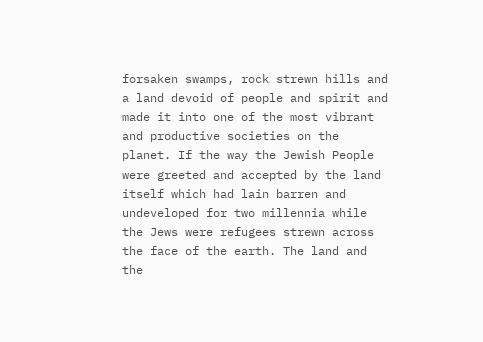forsaken swamps, rock strewn hills and a land devoid of people and spirit and made it into one of the most vibrant and productive societies on the planet. If the way the Jewish People were greeted and accepted by the land itself which had lain barren and undeveloped for two millennia while the Jews were refugees strewn across the face of the earth. The land and the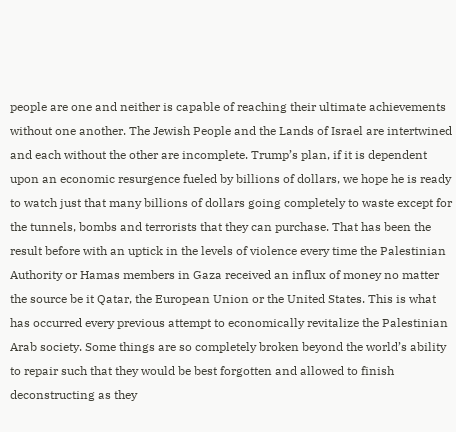people are one and neither is capable of reaching their ultimate achievements without one another. The Jewish People and the Lands of Israel are intertwined and each without the other are incomplete. Trump’s plan, if it is dependent upon an economic resurgence fueled by billions of dollars, we hope he is ready to watch just that many billions of dollars going completely to waste except for the tunnels, bombs and terrorists that they can purchase. That has been the result before with an uptick in the levels of violence every time the Palestinian Authority or Hamas members in Gaza received an influx of money no matter the source be it Qatar, the European Union or the United States. This is what has occurred every previous attempt to economically revitalize the Palestinian Arab society. Some things are so completely broken beyond the world’s ability to repair such that they would be best forgotten and allowed to finish deconstructing as they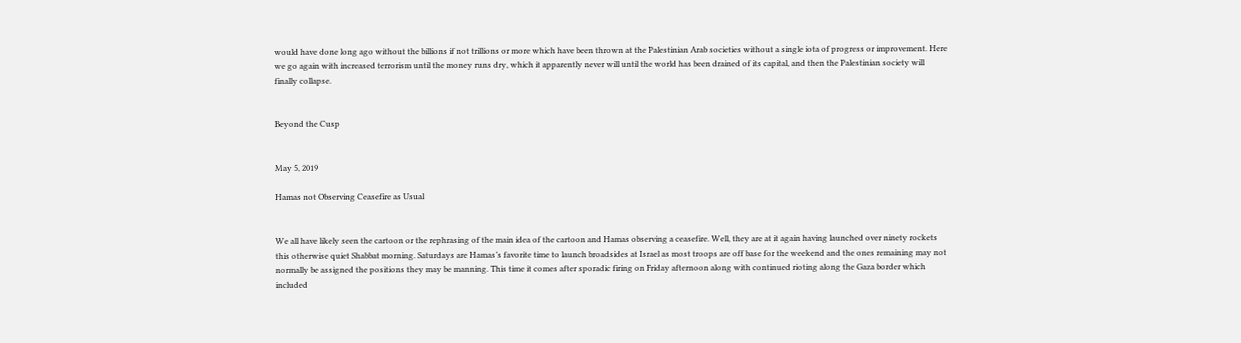would have done long ago without the billions if not trillions or more which have been thrown at the Palestinian Arab societies without a single iota of progress or improvement. Here we go again with increased terrorism until the money runs dry, which it apparently never will until the world has been drained of its capital, and then the Palestinian society will finally collapse.


Beyond the Cusp


May 5, 2019

Hamas not Observing Ceasefire as Usual


We all have likely seen the cartoon or the rephrasing of the main idea of the cartoon and Hamas observing a ceasefire. Well, they are at it again having launched over ninety rockets this otherwise quiet Shabbat morning. Saturdays are Hamas’s favorite time to launch broadsides at Israel as most troops are off base for the weekend and the ones remaining may not normally be assigned the positions they may be manning. This time it comes after sporadic firing on Friday afternoon along with continued rioting along the Gaza border which included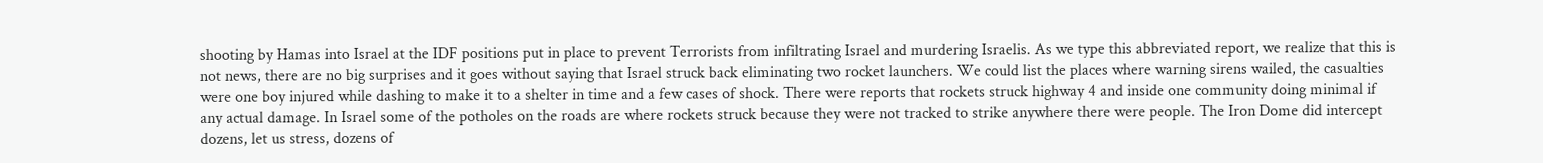shooting by Hamas into Israel at the IDF positions put in place to prevent Terrorists from infiltrating Israel and murdering Israelis. As we type this abbreviated report, we realize that this is not news, there are no big surprises and it goes without saying that Israel struck back eliminating two rocket launchers. We could list the places where warning sirens wailed, the casualties were one boy injured while dashing to make it to a shelter in time and a few cases of shock. There were reports that rockets struck highway 4 and inside one community doing minimal if any actual damage. In Israel some of the potholes on the roads are where rockets struck because they were not tracked to strike anywhere there were people. The Iron Dome did intercept dozens, let us stress, dozens of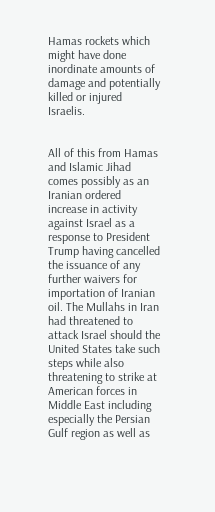Hamas rockets which might have done inordinate amounts of damage and potentially killed or injured Israelis.


All of this from Hamas and Islamic Jihad comes possibly as an Iranian ordered increase in activity against Israel as a response to President Trump having cancelled the issuance of any further waivers for importation of Iranian oil. The Mullahs in Iran had threatened to attack Israel should the United States take such steps while also threatening to strike at American forces in Middle East including especially the Persian Gulf region as well as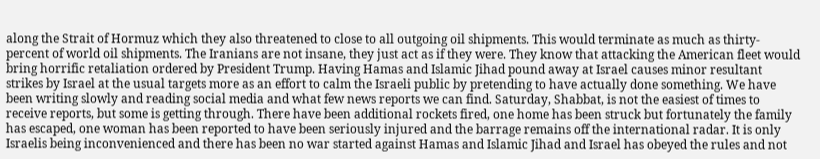along the Strait of Hormuz which they also threatened to close to all outgoing oil shipments. This would terminate as much as thirty-percent of world oil shipments. The Iranians are not insane, they just act as if they were. They know that attacking the American fleet would bring horrific retaliation ordered by President Trump. Having Hamas and Islamic Jihad pound away at Israel causes minor resultant strikes by Israel at the usual targets more as an effort to calm the Israeli public by pretending to have actually done something. We have been writing slowly and reading social media and what few news reports we can find. Saturday, Shabbat, is not the easiest of times to receive reports, but some is getting through. There have been additional rockets fired, one home has been struck but fortunately the family has escaped, one woman has been reported to have been seriously injured and the barrage remains off the international radar. It is only Israelis being inconvenienced and there has been no war started against Hamas and Islamic Jihad and Israel has obeyed the rules and not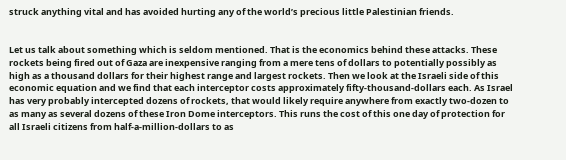struck anything vital and has avoided hurting any of the world’s precious little Palestinian friends.


Let us talk about something which is seldom mentioned. That is the economics behind these attacks. These rockets being fired out of Gaza are inexpensive ranging from a mere tens of dollars to potentially possibly as high as a thousand dollars for their highest range and largest rockets. Then we look at the Israeli side of this economic equation and we find that each interceptor costs approximately fifty-thousand-dollars each. As Israel has very probably intercepted dozens of rockets, that would likely require anywhere from exactly two-dozen to as many as several dozens of these Iron Dome interceptors. This runs the cost of this one day of protection for all Israeli citizens from half-a-million-dollars to as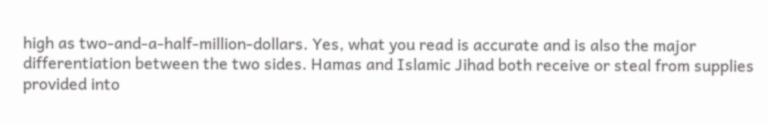high as two-and-a-half-million-dollars. Yes, what you read is accurate and is also the major differentiation between the two sides. Hamas and Islamic Jihad both receive or steal from supplies provided into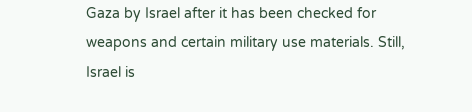Gaza by Israel after it has been checked for weapons and certain military use materials. Still, Israel is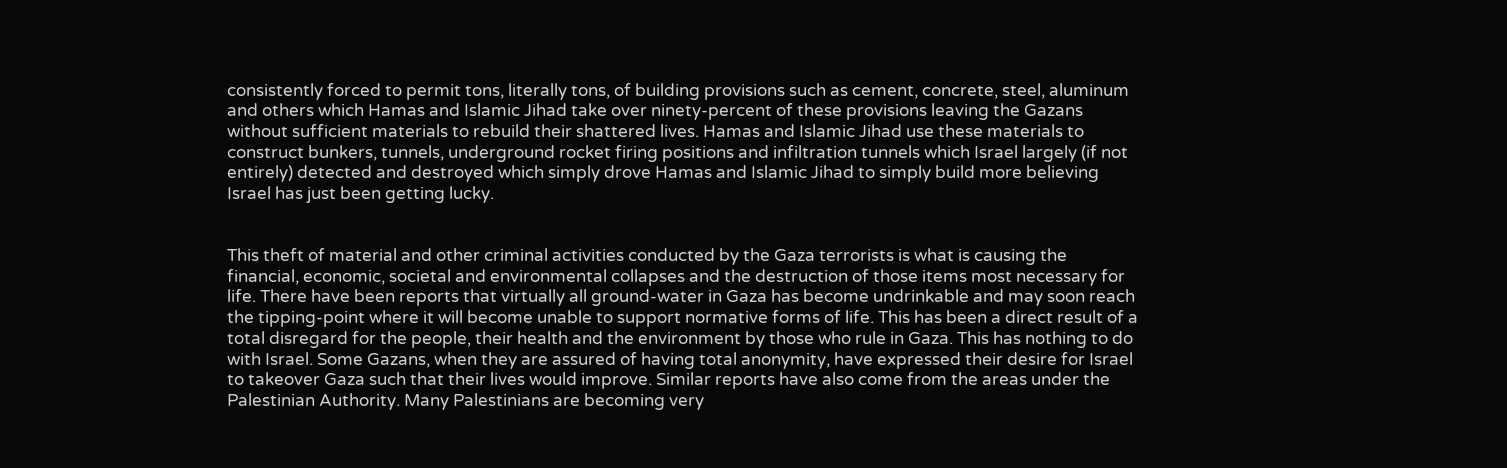consistently forced to permit tons, literally tons, of building provisions such as cement, concrete, steel, aluminum and others which Hamas and Islamic Jihad take over ninety-percent of these provisions leaving the Gazans without sufficient materials to rebuild their shattered lives. Hamas and Islamic Jihad use these materials to construct bunkers, tunnels, underground rocket firing positions and infiltration tunnels which Israel largely (if not entirely) detected and destroyed which simply drove Hamas and Islamic Jihad to simply build more believing Israel has just been getting lucky.


This theft of material and other criminal activities conducted by the Gaza terrorists is what is causing the financial, economic, societal and environmental collapses and the destruction of those items most necessary for life. There have been reports that virtually all ground-water in Gaza has become undrinkable and may soon reach the tipping-point where it will become unable to support normative forms of life. This has been a direct result of a total disregard for the people, their health and the environment by those who rule in Gaza. This has nothing to do with Israel. Some Gazans, when they are assured of having total anonymity, have expressed their desire for Israel to takeover Gaza such that their lives would improve. Similar reports have also come from the areas under the Palestinian Authority. Many Palestinians are becoming very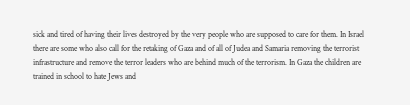sick and tired of having their lives destroyed by the very people who are supposed to care for them. In Israel there are some who also call for the retaking of Gaza and of all of Judea and Samaria removing the terrorist infrastructure and remove the terror leaders who are behind much of the terrorism. In Gaza the children are trained in school to hate Jews and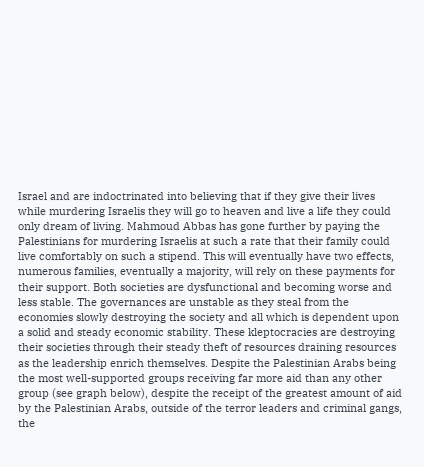Israel and are indoctrinated into believing that if they give their lives while murdering Israelis they will go to heaven and live a life they could only dream of living. Mahmoud Abbas has gone further by paying the Palestinians for murdering Israelis at such a rate that their family could live comfortably on such a stipend. This will eventually have two effects, numerous families, eventually a majority, will rely on these payments for their support. Both societies are dysfunctional and becoming worse and less stable. The governances are unstable as they steal from the economies slowly destroying the society and all which is dependent upon a solid and steady economic stability. These kleptocracies are destroying their societies through their steady theft of resources draining resources as the leadership enrich themselves. Despite the Palestinian Arabs being the most well-supported groups receiving far more aid than any other group (see graph below), despite the receipt of the greatest amount of aid by the Palestinian Arabs, outside of the terror leaders and criminal gangs, the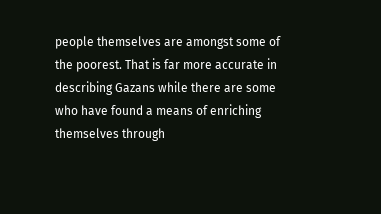people themselves are amongst some of the poorest. That is far more accurate in describing Gazans while there are some who have found a means of enriching themselves through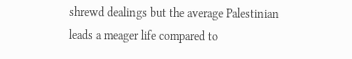shrewd dealings but the average Palestinian leads a meager life compared to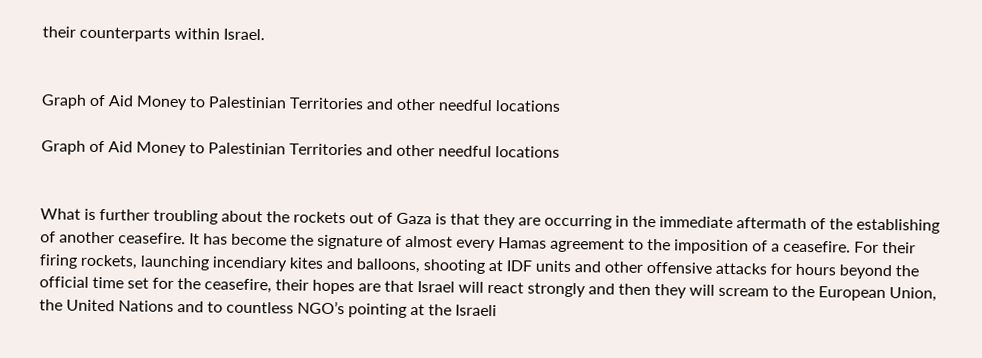their counterparts within Israel.


Graph of Aid Money to Palestinian Territories and other needful locations

Graph of Aid Money to Palestinian Territories and other needful locations


What is further troubling about the rockets out of Gaza is that they are occurring in the immediate aftermath of the establishing of another ceasefire. It has become the signature of almost every Hamas agreement to the imposition of a ceasefire. For their firing rockets, launching incendiary kites and balloons, shooting at IDF units and other offensive attacks for hours beyond the official time set for the ceasefire, their hopes are that Israel will react strongly and then they will scream to the European Union, the United Nations and to countless NGO’s pointing at the Israeli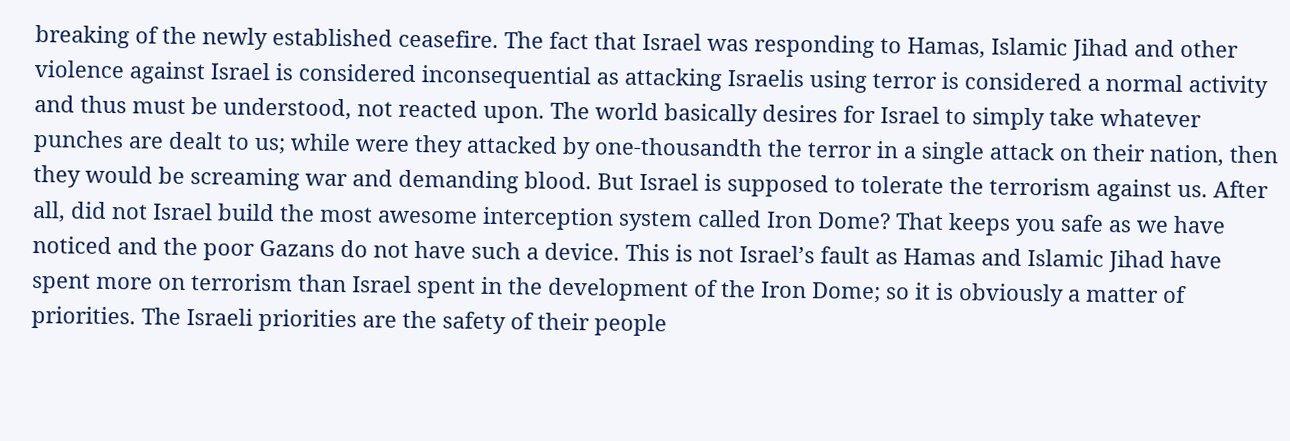breaking of the newly established ceasefire. The fact that Israel was responding to Hamas, Islamic Jihad and other violence against Israel is considered inconsequential as attacking Israelis using terror is considered a normal activity and thus must be understood, not reacted upon. The world basically desires for Israel to simply take whatever punches are dealt to us; while were they attacked by one-thousandth the terror in a single attack on their nation, then they would be screaming war and demanding blood. But Israel is supposed to tolerate the terrorism against us. After all, did not Israel build the most awesome interception system called Iron Dome? That keeps you safe as we have noticed and the poor Gazans do not have such a device. This is not Israel’s fault as Hamas and Islamic Jihad have spent more on terrorism than Israel spent in the development of the Iron Dome; so it is obviously a matter of priorities. The Israeli priorities are the safety of their people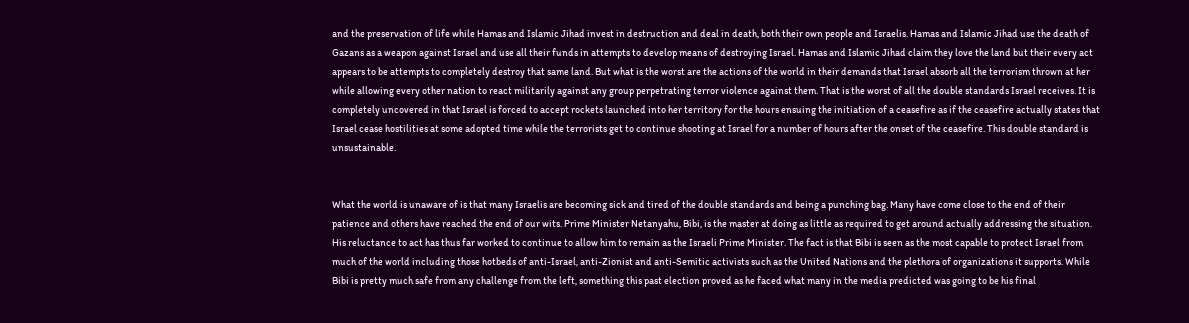and the preservation of life while Hamas and Islamic Jihad invest in destruction and deal in death, both their own people and Israelis. Hamas and Islamic Jihad use the death of Gazans as a weapon against Israel and use all their funds in attempts to develop means of destroying Israel. Hamas and Islamic Jihad claim they love the land but their every act appears to be attempts to completely destroy that same land. But what is the worst are the actions of the world in their demands that Israel absorb all the terrorism thrown at her while allowing every other nation to react militarily against any group perpetrating terror violence against them. That is the worst of all the double standards Israel receives. It is completely uncovered in that Israel is forced to accept rockets launched into her territory for the hours ensuing the initiation of a ceasefire as if the ceasefire actually states that Israel cease hostilities at some adopted time while the terrorists get to continue shooting at Israel for a number of hours after the onset of the ceasefire. This double standard is unsustainable.


What the world is unaware of is that many Israelis are becoming sick and tired of the double standards and being a punching bag. Many have come close to the end of their patience and others have reached the end of our wits. Prime Minister Netanyahu, Bibi, is the master at doing as little as required to get around actually addressing the situation. His reluctance to act has thus far worked to continue to allow him to remain as the Israeli Prime Minister. The fact is that Bibi is seen as the most capable to protect Israel from much of the world including those hotbeds of anti-Israel, anti-Zionist and anti-Semitic activists such as the United Nations and the plethora of organizations it supports. While Bibi is pretty much safe from any challenge from the left, something this past election proved as he faced what many in the media predicted was going to be his final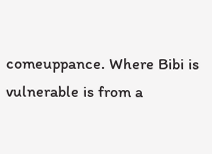comeuppance. Where Bibi is vulnerable is from a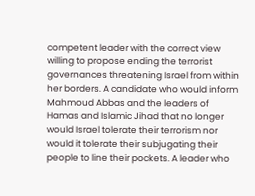competent leader with the correct view willing to propose ending the terrorist governances threatening Israel from within her borders. A candidate who would inform Mahmoud Abbas and the leaders of Hamas and Islamic Jihad that no longer would Israel tolerate their terrorism nor would it tolerate their subjugating their people to line their pockets. A leader who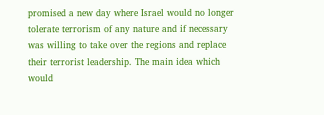promised a new day where Israel would no longer tolerate terrorism of any nature and if necessary was willing to take over the regions and replace their terrorist leadership. The main idea which would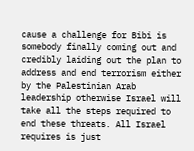cause a challenge for Bibi is somebody finally coming out and credibly laiding out the plan to address and end terrorism either by the Palestinian Arab leadership otherwise Israel will take all the steps required to end these threats. All Israel requires is just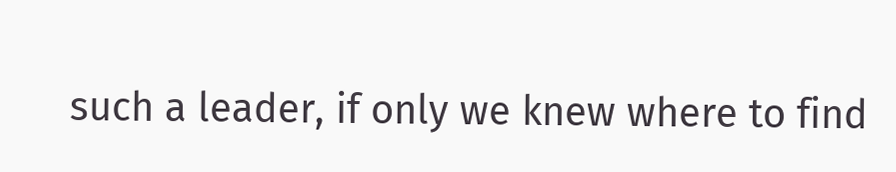such a leader, if only we knew where to find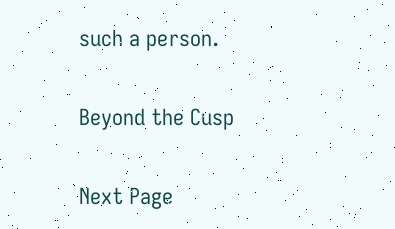such a person.


Beyond the Cusp


Next Page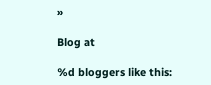»

Blog at

%d bloggers like this: